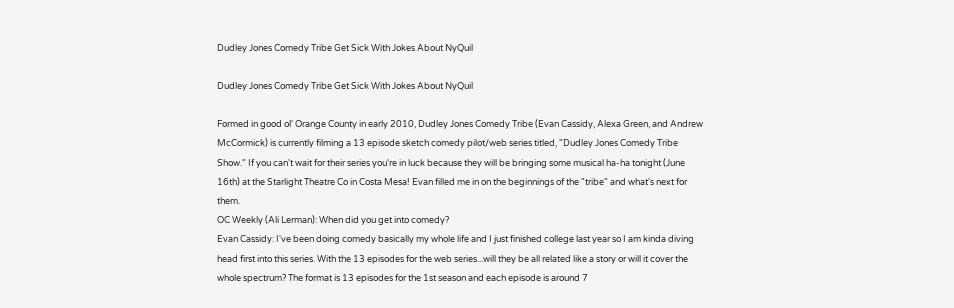Dudley Jones Comedy Tribe Get Sick With Jokes About NyQuil

Dudley Jones Comedy Tribe Get Sick With Jokes About NyQuil

Formed in good ol' Orange County in early 2010, Dudley Jones Comedy Tribe (Evan Cassidy, Alexa Green, and Andrew McCormick) is currently filming a 13 episode sketch comedy pilot/web series titled, "Dudley Jones Comedy Tribe Show." If you can't wait for their series you're in luck because they will be bringing some musical ha-ha tonight (June 16th) at the Starlight Theatre Co in Costa Mesa! Evan filled me in on the beginnings of the "tribe" and what's next for them.
OC Weekly (Ali Lerman): When did you get into comedy?
Evan Cassidy: I've been doing comedy basically my whole life and I just finished college last year so I am kinda diving head first into this series. With the 13 episodes for the web series...will they be all related like a story or will it cover the whole spectrum? The format is 13 episodes for the 1st season and each episode is around 7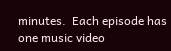minutes.  Each episode has one music video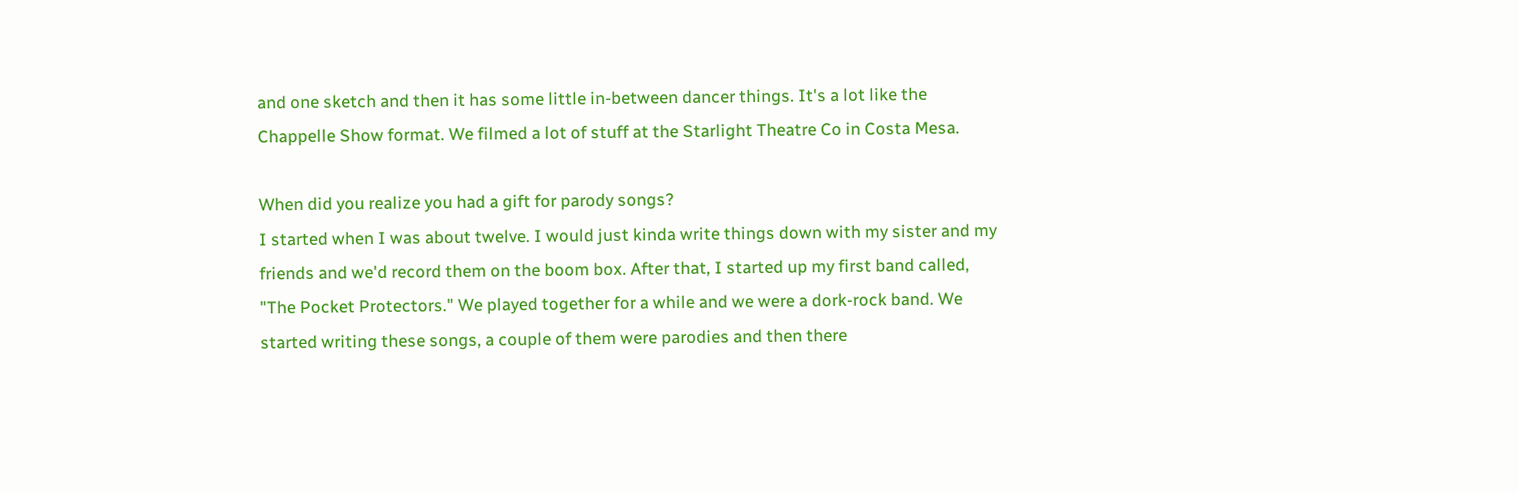and one sketch and then it has some little in-between dancer things. It's a lot like the Chappelle Show format. We filmed a lot of stuff at the Starlight Theatre Co in Costa Mesa.

When did you realize you had a gift for parody songs?
I started when I was about twelve. I would just kinda write things down with my sister and my friends and we'd record them on the boom box. After that, I started up my first band called, "The Pocket Protectors." We played together for a while and we were a dork-rock band. We started writing these songs, a couple of them were parodies and then there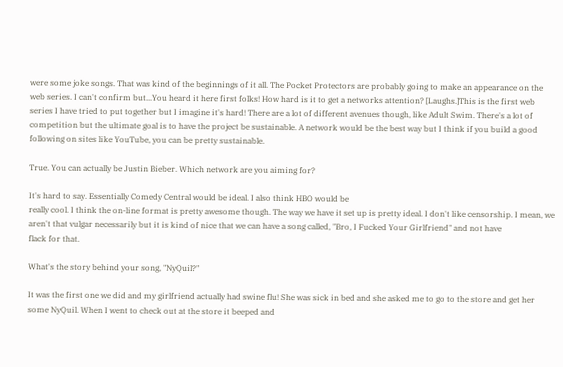were some joke songs. That was kind of the beginnings of it all. The Pocket Protectors are probably going to make an appearance on the web series. I can't confirm but...You heard it here first folks! How hard is it to get a networks attention? [Laughs.]This is the first web series I have tried to put together but I imagine it's hard! There are a lot of different avenues though, like Adult Swim. There's a lot of competition but the ultimate goal is to have the project be sustainable. A network would be the best way but I think if you build a good following on sites like YouTube, you can be pretty sustainable.

True. You can actually be Justin Bieber. Which network are you aiming for?

It's hard to say. Essentially Comedy Central would be ideal. I also think HBO would be
really cool. I think the on-line format is pretty awesome though. The way we have it set up is pretty ideal. I don't like censorship. I mean, we aren't that vulgar necessarily but it is kind of nice that we can have a song called, "Bro, I Fucked Your Girlfriend" and not have
flack for that.

What's the story behind your song, "NyQuil?"

It was the first one we did and my girlfriend actually had swine flu! She was sick in bed and she asked me to go to the store and get her some NyQuil. When I went to check out at the store it beeped and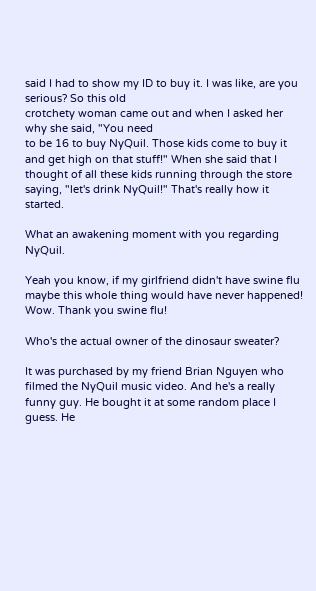said I had to show my ID to buy it. I was like, are you serious? So this old
crotchety woman came out and when I asked her why she said, "You need
to be 16 to buy NyQuil. Those kids come to buy it and get high on that stuff!" When she said that I thought of all these kids running through the store saying, "let's drink NyQuil!" That's really how it started.

What an awakening moment with you regarding NyQuil.

Yeah you know, if my girlfriend didn't have swine flu maybe this whole thing would have never happened! Wow. Thank you swine flu!

Who's the actual owner of the dinosaur sweater?

It was purchased by my friend Brian Nguyen who filmed the NyQuil music video. And he's a really funny guy. He bought it at some random place I guess. He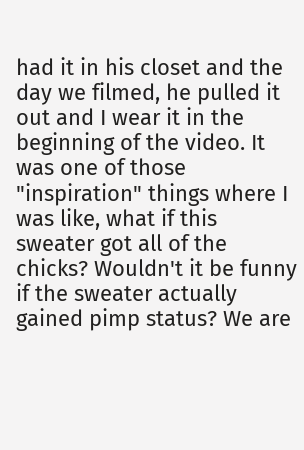had it in his closet and the day we filmed, he pulled it out and I wear it in the beginning of the video. It was one of those "inspiration" things where I was like, what if this sweater got all of the chicks? Wouldn't it be funny if the sweater actually gained pimp status? We are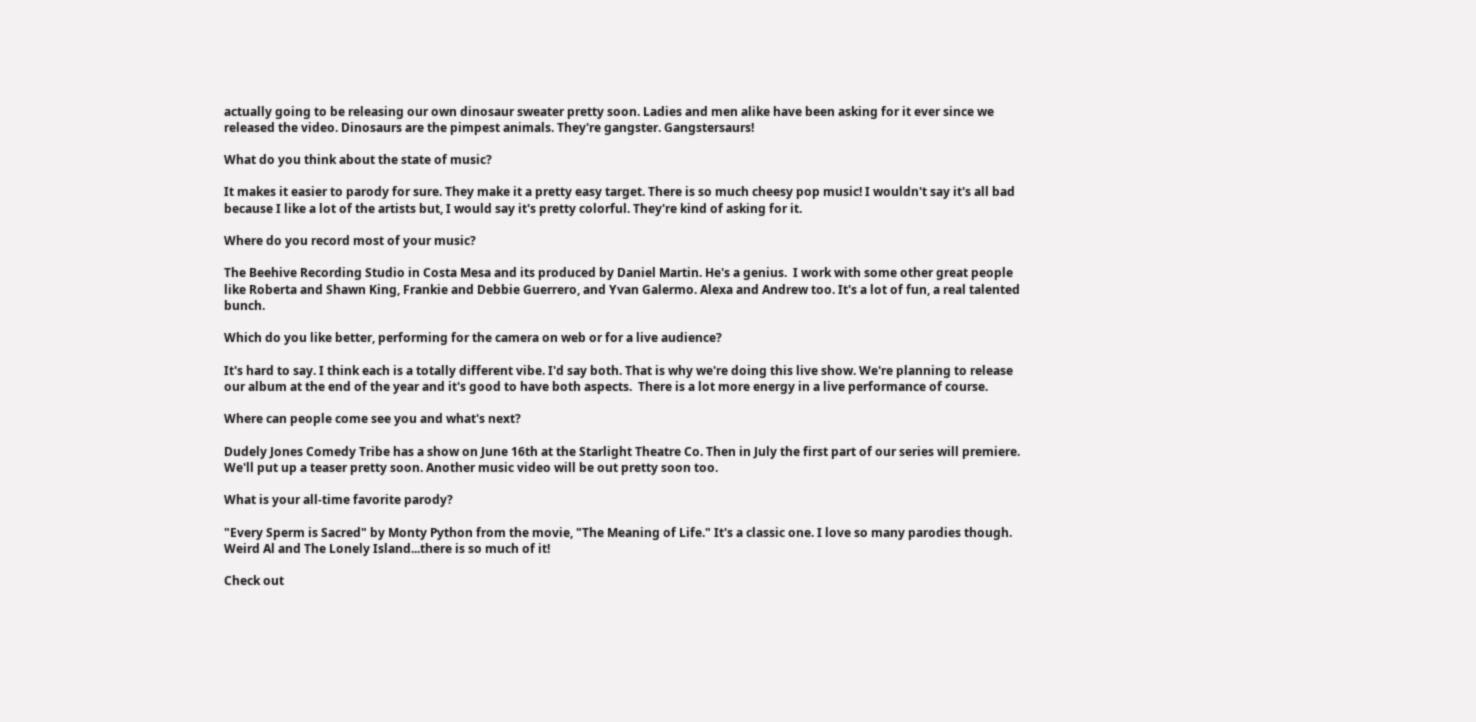actually going to be releasing our own dinosaur sweater pretty soon. Ladies and men alike have been asking for it ever since we released the video. Dinosaurs are the pimpest animals. They're gangster. Gangstersaurs!

What do you think about the state of music?

It makes it easier to parody for sure. They make it a pretty easy target. There is so much cheesy pop music! I wouldn't say it's all bad because I like a lot of the artists but, I would say it's pretty colorful. They're kind of asking for it.

Where do you record most of your music?

The Beehive Recording Studio in Costa Mesa and its produced by Daniel Martin. He's a genius.  I work with some other great people like Roberta and Shawn King, Frankie and Debbie Guerrero, and Yvan Galermo. Alexa and Andrew too. It's a lot of fun, a real talented bunch.

Which do you like better, performing for the camera on web or for a live audience?

It's hard to say. I think each is a totally different vibe. I'd say both. That is why we're doing this live show. We're planning to release our album at the end of the year and it's good to have both aspects.  There is a lot more energy in a live performance of course.

Where can people come see you and what's next?

Dudely Jones Comedy Tribe has a show on June 16th at the Starlight Theatre Co. Then in July the first part of our series will premiere. We'll put up a teaser pretty soon. Another music video will be out pretty soon too.

What is your all-time favorite parody?

"Every Sperm is Sacred" by Monty Python from the movie, "The Meaning of Life." It's a classic one. I love so many parodies though. Weird Al and The Lonely Island...there is so much of it!

Check out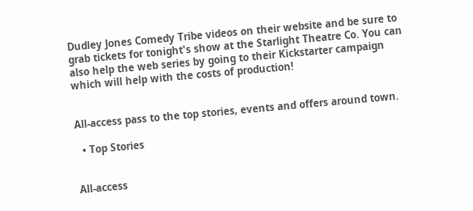Dudley Jones Comedy Tribe videos on their website and be sure to grab tickets for tonight's show at the Starlight Theatre Co. You can also help the web series by going to their Kickstarter campaign which will help with the costs of production!


All-access pass to the top stories, events and offers around town.

  • Top Stories


All-access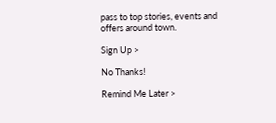pass to top stories, events and offers around town.

Sign Up >

No Thanks!

Remind Me Later >